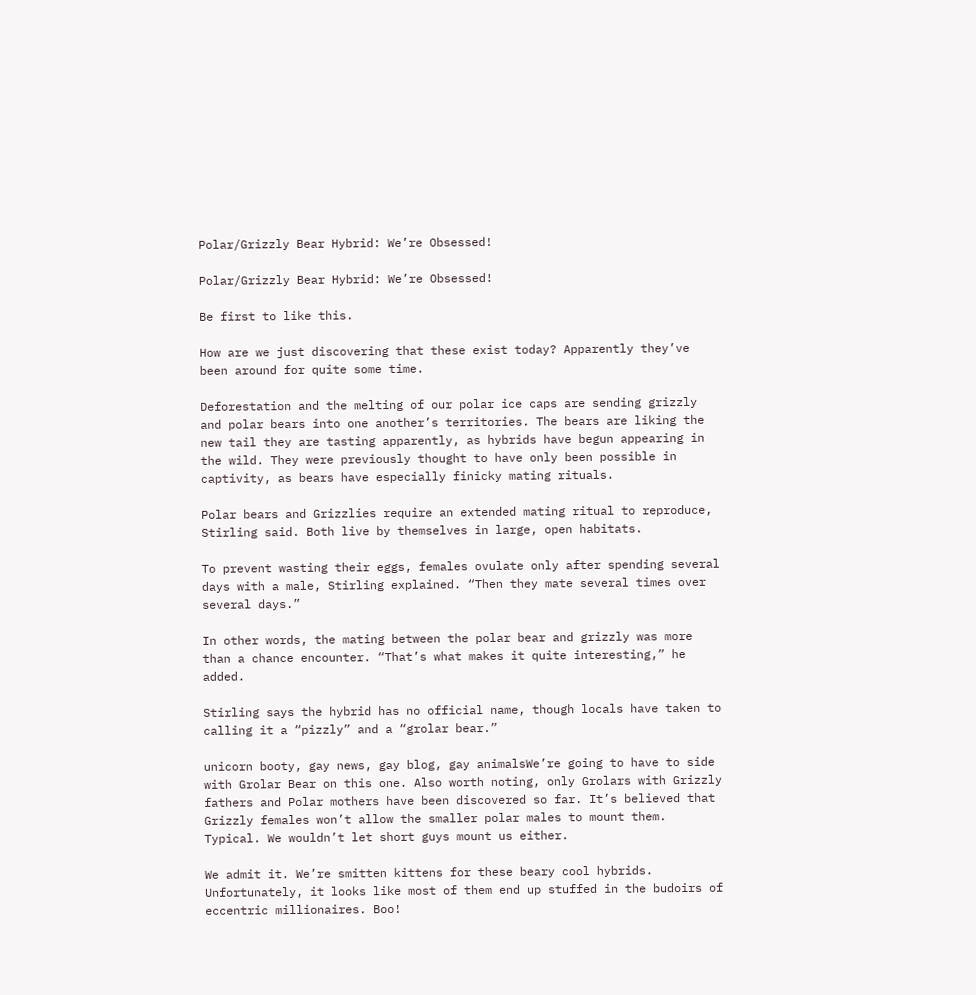Polar/Grizzly Bear Hybrid: We’re Obsessed!

Polar/Grizzly Bear Hybrid: We’re Obsessed!

Be first to like this.

How are we just discovering that these exist today? Apparently they’ve been around for quite some time.

Deforestation and the melting of our polar ice caps are sending grizzly and polar bears into one another’s territories. The bears are liking the new tail they are tasting apparently, as hybrids have begun appearing in the wild. They were previously thought to have only been possible in captivity, as bears have especially finicky mating rituals.

Polar bears and Grizzlies require an extended mating ritual to reproduce, Stirling said. Both live by themselves in large, open habitats.

To prevent wasting their eggs, females ovulate only after spending several days with a male, Stirling explained. “Then they mate several times over several days.”

In other words, the mating between the polar bear and grizzly was more than a chance encounter. “That’s what makes it quite interesting,” he added.

Stirling says the hybrid has no official name, though locals have taken to calling it a “pizzly” and a “grolar bear.”

unicorn booty, gay news, gay blog, gay animalsWe’re going to have to side with Grolar Bear on this one. Also worth noting, only Grolars with Grizzly fathers and Polar mothers have been discovered so far. It’s believed that Grizzly females won’t allow the smaller polar males to mount them. Typical. We wouldn’t let short guys mount us either.

We admit it. We’re smitten kittens for these beary cool hybrids. Unfortunately, it looks like most of them end up stuffed in the budoirs of eccentric millionaires. Boo!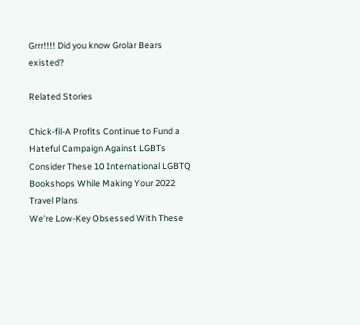Grrr!!!! Did you know Grolar Bears existed?

Related Stories

Chick-fil-A Profits Continue to Fund a Hateful Campaign Against LGBTs
Consider These 10 International LGBTQ Bookshops While Making Your 2022 Travel Plans
We're Low-Key Obsessed With These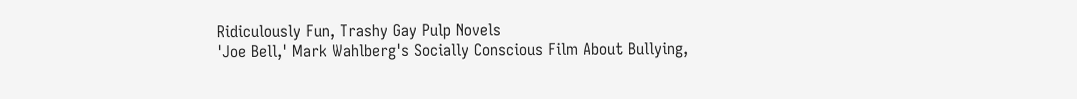Ridiculously Fun, Trashy Gay Pulp Novels
'Joe Bell,' Mark Wahlberg's Socially Conscious Film About Bullying,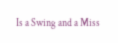Is a Swing and a Miss